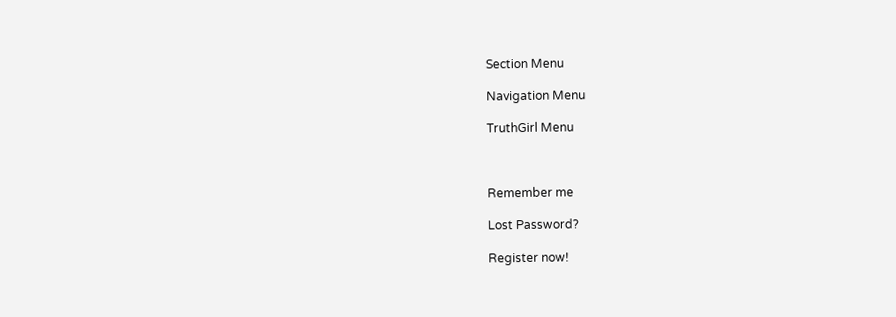Section Menu

Navigation Menu

TruthGirl Menu



Remember me

Lost Password?

Register now!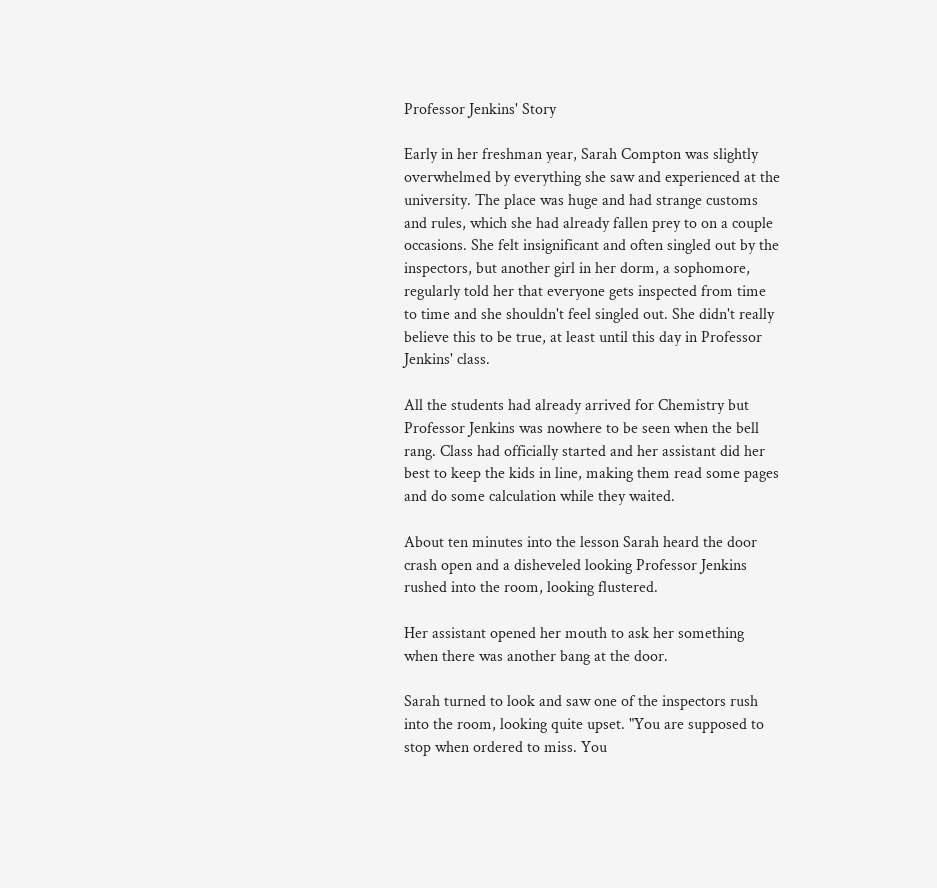Professor Jenkins' Story

Early in her freshman year, Sarah Compton was slightly overwhelmed by everything she saw and experienced at the university. The place was huge and had strange customs and rules, which she had already fallen prey to on a couple occasions. She felt insignificant and often singled out by the inspectors, but another girl in her dorm, a sophomore, regularly told her that everyone gets inspected from time to time and she shouldn't feel singled out. She didn't really believe this to be true, at least until this day in Professor Jenkins' class.

All the students had already arrived for Chemistry but Professor Jenkins was nowhere to be seen when the bell rang. Class had officially started and her assistant did her best to keep the kids in line, making them read some pages and do some calculation while they waited.

About ten minutes into the lesson Sarah heard the door crash open and a disheveled looking Professor Jenkins rushed into the room, looking flustered.

Her assistant opened her mouth to ask her something when there was another bang at the door.

Sarah turned to look and saw one of the inspectors rush into the room, looking quite upset. "You are supposed to stop when ordered to miss. You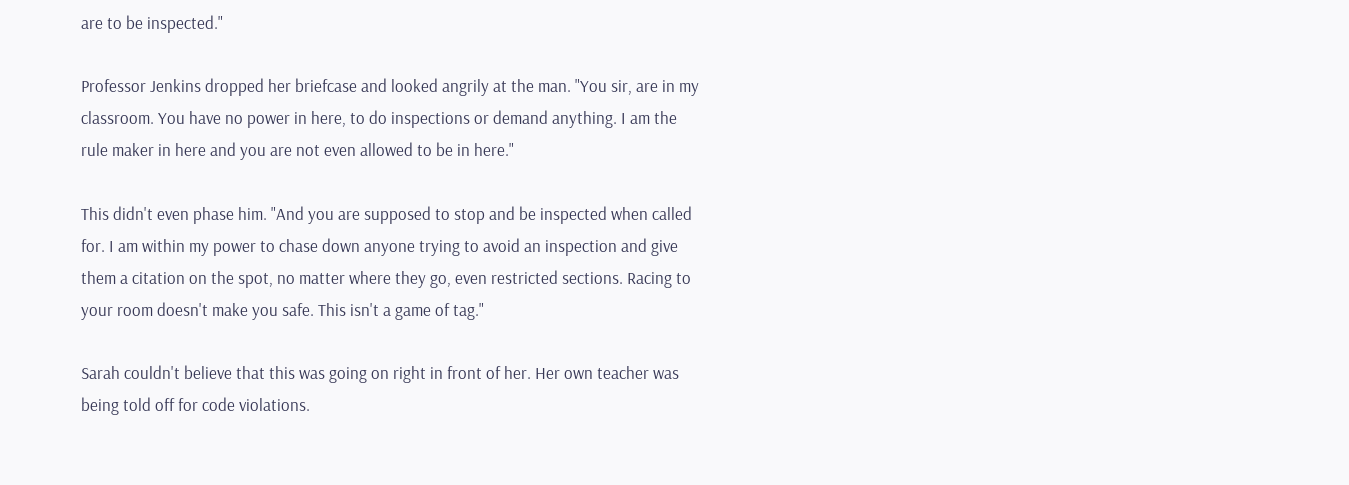are to be inspected."

Professor Jenkins dropped her briefcase and looked angrily at the man. "You sir, are in my classroom. You have no power in here, to do inspections or demand anything. I am the rule maker in here and you are not even allowed to be in here."

This didn't even phase him. "And you are supposed to stop and be inspected when called for. I am within my power to chase down anyone trying to avoid an inspection and give them a citation on the spot, no matter where they go, even restricted sections. Racing to your room doesn't make you safe. This isn't a game of tag."

Sarah couldn't believe that this was going on right in front of her. Her own teacher was being told off for code violations.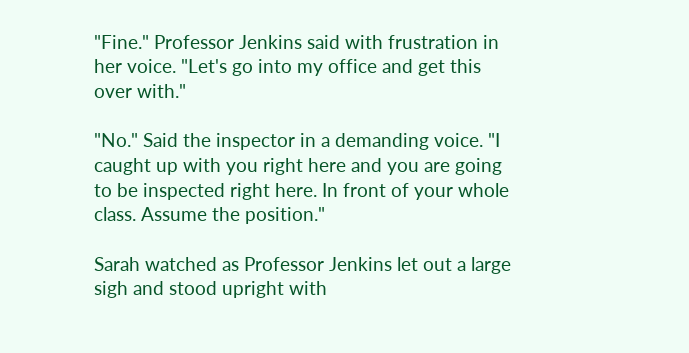"Fine." Professor Jenkins said with frustration in her voice. "Let's go into my office and get this over with."

"No." Said the inspector in a demanding voice. "I caught up with you right here and you are going to be inspected right here. In front of your whole class. Assume the position."

Sarah watched as Professor Jenkins let out a large sigh and stood upright with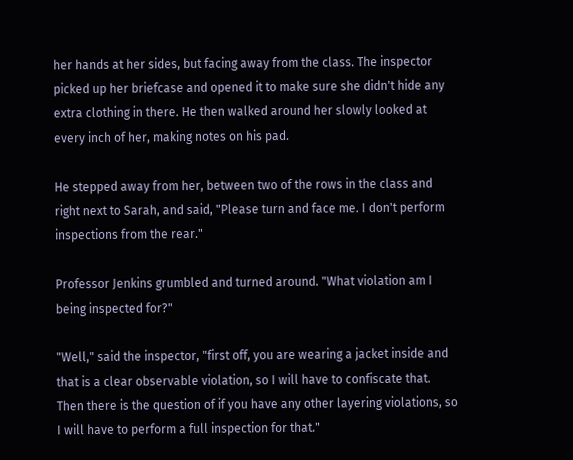her hands at her sides, but facing away from the class. The inspector picked up her briefcase and opened it to make sure she didn't hide any extra clothing in there. He then walked around her slowly looked at every inch of her, making notes on his pad.

He stepped away from her, between two of the rows in the class and right next to Sarah, and said, "Please turn and face me. I don't perform inspections from the rear."

Professor Jenkins grumbled and turned around. "What violation am I being inspected for?"

"Well," said the inspector, "first off, you are wearing a jacket inside and that is a clear observable violation, so I will have to confiscate that. Then there is the question of if you have any other layering violations, so I will have to perform a full inspection for that."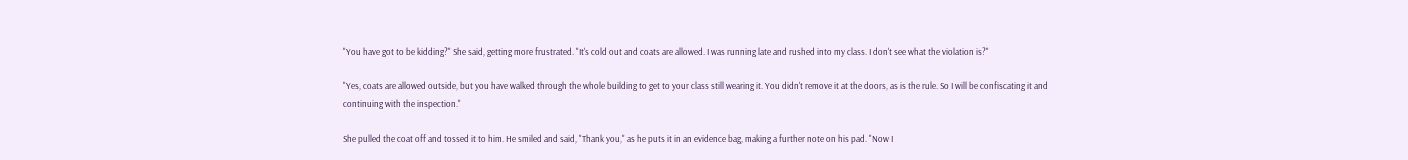"You have got to be kidding?" She said, getting more frustrated. "It's cold out and coats are allowed. I was running late and rushed into my class. I don't see what the violation is?"

"Yes, coats are allowed outside, but you have walked through the whole building to get to your class still wearing it. You didn't remove it at the doors, as is the rule. So I will be confiscating it and continuing with the inspection."

She pulled the coat off and tossed it to him. He smiled and said, "Thank you," as he puts it in an evidence bag, making a further note on his pad. "Now I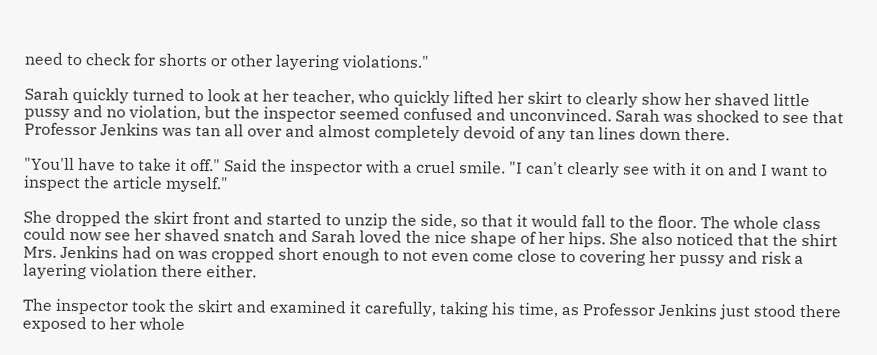need to check for shorts or other layering violations."

Sarah quickly turned to look at her teacher, who quickly lifted her skirt to clearly show her shaved little pussy and no violation, but the inspector seemed confused and unconvinced. Sarah was shocked to see that Professor Jenkins was tan all over and almost completely devoid of any tan lines down there.

"You'll have to take it off." Said the inspector with a cruel smile. "I can't clearly see with it on and I want to inspect the article myself."

She dropped the skirt front and started to unzip the side, so that it would fall to the floor. The whole class could now see her shaved snatch and Sarah loved the nice shape of her hips. She also noticed that the shirt Mrs. Jenkins had on was cropped short enough to not even come close to covering her pussy and risk a layering violation there either.

The inspector took the skirt and examined it carefully, taking his time, as Professor Jenkins just stood there exposed to her whole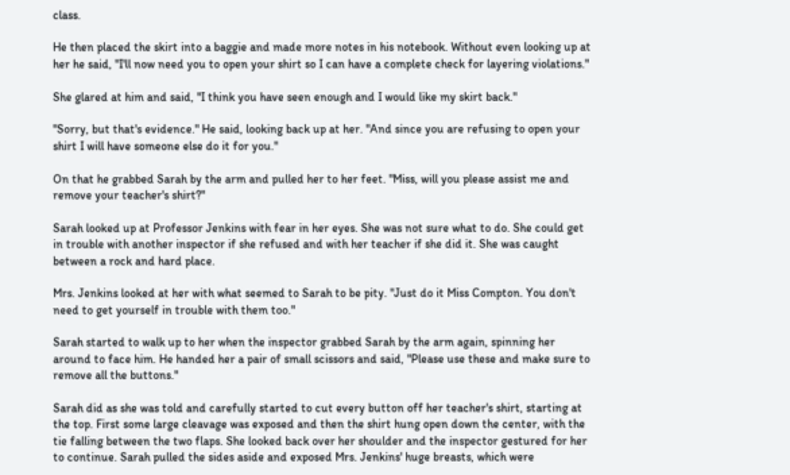class.

He then placed the skirt into a baggie and made more notes in his notebook. Without even looking up at her he said, "I'll now need you to open your shirt so I can have a complete check for layering violations."

She glared at him and said, "I think you have seen enough and I would like my skirt back."

"Sorry, but that's evidence." He said, looking back up at her. "And since you are refusing to open your shirt I will have someone else do it for you."

On that he grabbed Sarah by the arm and pulled her to her feet. "Miss, will you please assist me and remove your teacher's shirt?"

Sarah looked up at Professor Jenkins with fear in her eyes. She was not sure what to do. She could get in trouble with another inspector if she refused and with her teacher if she did it. She was caught between a rock and hard place.

Mrs. Jenkins looked at her with what seemed to Sarah to be pity. "Just do it Miss Compton. You don't need to get yourself in trouble with them too."

Sarah started to walk up to her when the inspector grabbed Sarah by the arm again, spinning her around to face him. He handed her a pair of small scissors and said, "Please use these and make sure to remove all the buttons."

Sarah did as she was told and carefully started to cut every button off her teacher's shirt, starting at the top. First some large cleavage was exposed and then the shirt hung open down the center, with the tie falling between the two flaps. She looked back over her shoulder and the inspector gestured for her to continue. Sarah pulled the sides aside and exposed Mrs. Jenkins' huge breasts, which were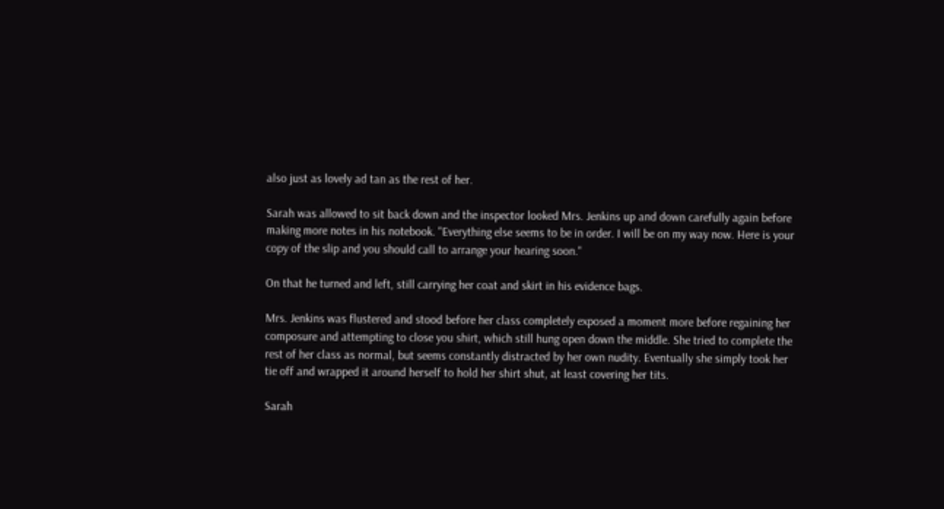also just as lovely ad tan as the rest of her.

Sarah was allowed to sit back down and the inspector looked Mrs. Jenkins up and down carefully again before making more notes in his notebook. "Everything else seems to be in order. I will be on my way now. Here is your copy of the slip and you should call to arrange your hearing soon."

On that he turned and left, still carrying her coat and skirt in his evidence bags.

Mrs. Jenkins was flustered and stood before her class completely exposed a moment more before regaining her composure and attempting to close you shirt, which still hung open down the middle. She tried to complete the rest of her class as normal, but seems constantly distracted by her own nudity. Eventually she simply took her tie off and wrapped it around herself to hold her shirt shut, at least covering her tits.

Sarah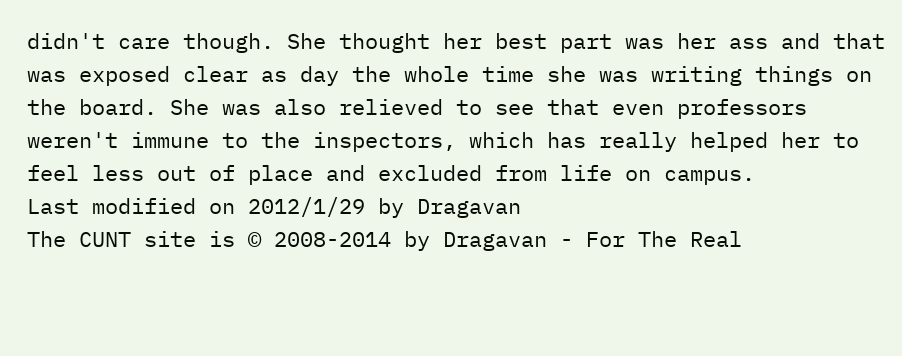didn't care though. She thought her best part was her ass and that was exposed clear as day the whole time she was writing things on the board. She was also relieved to see that even professors weren't immune to the inspectors, which has really helped her to feel less out of place and excluded from life on campus.
Last modified on 2012/1/29 by Dragavan
The CUNT site is © 2008-2014 by Dragavan - For The Real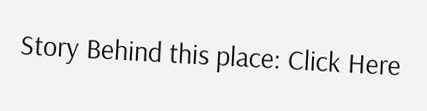Story Behind this place: Click Here